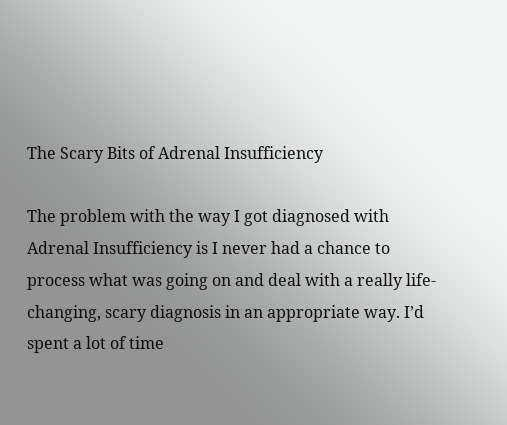The Scary Bits of Adrenal Insufficiency

The problem with the way I got diagnosed with Adrenal Insufficiency is I never had a chance to process what was going on and deal with a really life-changing, scary diagnosis in an appropriate way. I’d spent a lot of time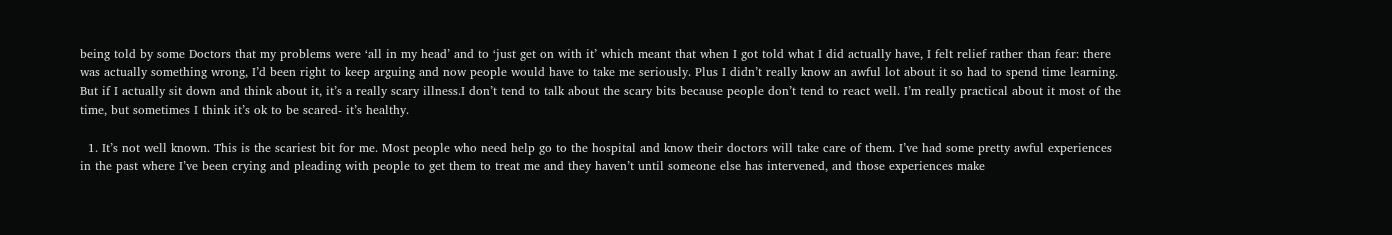being told by some Doctors that my problems were ‘all in my head’ and to ‘just get on with it’ which meant that when I got told what I did actually have, I felt relief rather than fear: there was actually something wrong, I’d been right to keep arguing and now people would have to take me seriously. Plus I didn’t really know an awful lot about it so had to spend time learning. But if I actually sit down and think about it, it’s a really scary illness.I don’t tend to talk about the scary bits because people don’t tend to react well. I’m really practical about it most of the time, but sometimes I think it’s ok to be scared- it’s healthy.

  1. It’s not well known. This is the scariest bit for me. Most people who need help go to the hospital and know their doctors will take care of them. I’ve had some pretty awful experiences in the past where I’ve been crying and pleading with people to get them to treat me and they haven’t until someone else has intervened, and those experiences make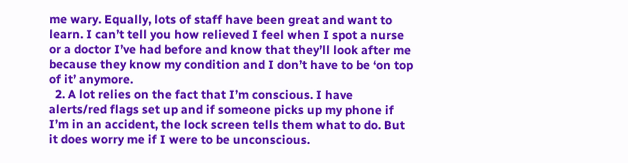me wary. Equally, lots of staff have been great and want to learn. I can’t tell you how relieved I feel when I spot a nurse or a doctor I’ve had before and know that they’ll look after me because they know my condition and I don’t have to be ‘on top of it’ anymore.
  2. A lot relies on the fact that I’m conscious. I have alerts/red flags set up and if someone picks up my phone if I’m in an accident, the lock screen tells them what to do. But it does worry me if I were to be unconscious.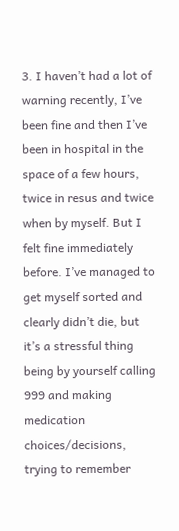3. I haven’t had a lot of warning recently, I’ve been fine and then I’ve been in hospital in the space of a few hours, twice in resus and twice when by myself. But I felt fine immediately before. I’ve managed to get myself sorted and clearly didn’t die, but it’s a stressful thing being by yourself calling 999 and making medication choices/decisions, trying to remember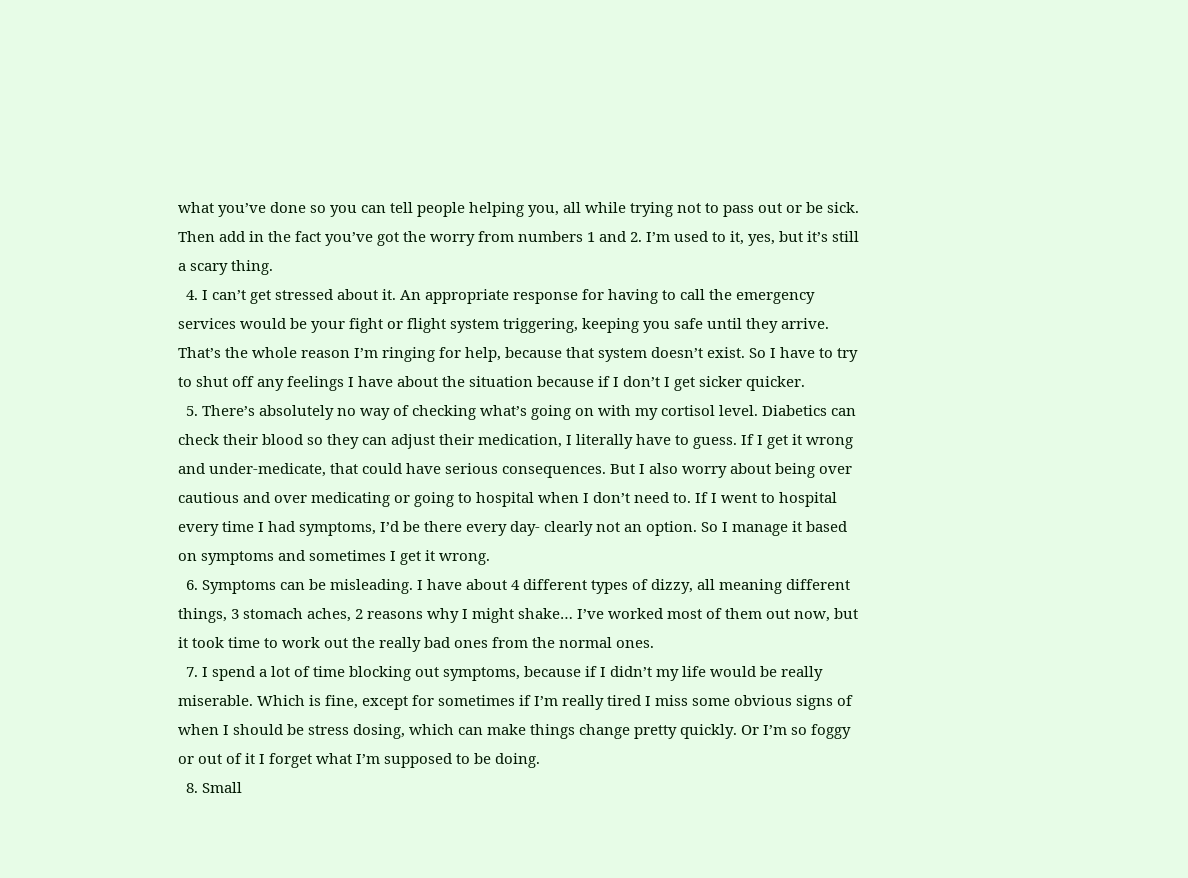what you’ve done so you can tell people helping you, all while trying not to pass out or be sick. Then add in the fact you’ve got the worry from numbers 1 and 2. I’m used to it, yes, but it’s still a scary thing.
  4. I can’t get stressed about it. An appropriate response for having to call the emergency services would be your fight or flight system triggering, keeping you safe until they arrive. That’s the whole reason I’m ringing for help, because that system doesn’t exist. So I have to try to shut off any feelings I have about the situation because if I don’t I get sicker quicker.
  5. There’s absolutely no way of checking what’s going on with my cortisol level. Diabetics can check their blood so they can adjust their medication, I literally have to guess. If I get it wrong and under-medicate, that could have serious consequences. But I also worry about being over cautious and over medicating or going to hospital when I don’t need to. If I went to hospital every time I had symptoms, I’d be there every day- clearly not an option. So I manage it based on symptoms and sometimes I get it wrong.
  6. Symptoms can be misleading. I have about 4 different types of dizzy, all meaning different things, 3 stomach aches, 2 reasons why I might shake… I’ve worked most of them out now, but it took time to work out the really bad ones from the normal ones.
  7. I spend a lot of time blocking out symptoms, because if I didn’t my life would be really miserable. Which is fine, except for sometimes if I’m really tired I miss some obvious signs of when I should be stress dosing, which can make things change pretty quickly. Or I’m so foggy or out of it I forget what I’m supposed to be doing.
  8. Small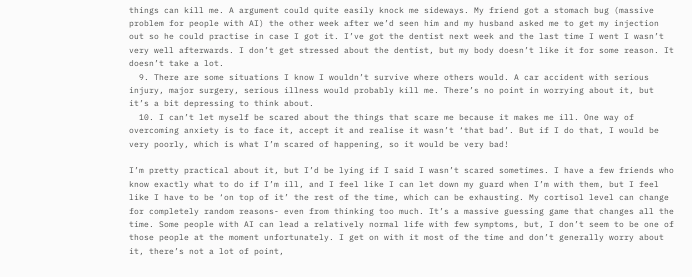things can kill me. A argument could quite easily knock me sideways. My friend got a stomach bug (massive problem for people with AI) the other week after we’d seen him and my husband asked me to get my injection out so he could practise in case I got it. I’ve got the dentist next week and the last time I went I wasn’t very well afterwards. I don’t get stressed about the dentist, but my body doesn’t like it for some reason. It doesn’t take a lot.
  9. There are some situations I know I wouldn’t survive where others would. A car accident with serious injury, major surgery, serious illness would probably kill me. There’s no point in worrying about it, but it’s a bit depressing to think about.
  10. I can’t let myself be scared about the things that scare me because it makes me ill. One way of overcoming anxiety is to face it, accept it and realise it wasn’t ‘that bad’. But if I do that, I would be very poorly, which is what I’m scared of happening, so it would be very bad!

I’m pretty practical about it, but I’d be lying if I said I wasn’t scared sometimes. I have a few friends who know exactly what to do if I’m ill, and I feel like I can let down my guard when I’m with them, but I feel like I have to be ‘on top of it’ the rest of the time, which can be exhausting. My cortisol level can change for completely random reasons- even from thinking too much. It’s a massive guessing game that changes all the time. Some people with AI can lead a relatively normal life with few symptoms, but, I don’t seem to be one of those people at the moment unfortunately. I get on with it most of the time and don’t generally worry about it, there’s not a lot of point,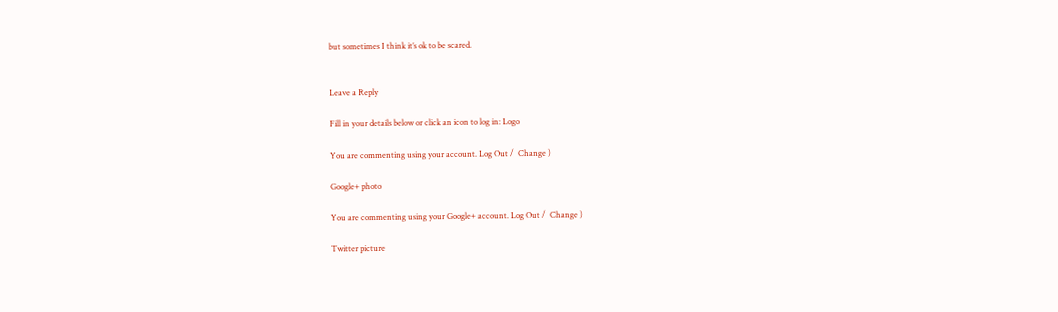but sometimes I think it’s ok to be scared.


Leave a Reply

Fill in your details below or click an icon to log in: Logo

You are commenting using your account. Log Out /  Change )

Google+ photo

You are commenting using your Google+ account. Log Out /  Change )

Twitter picture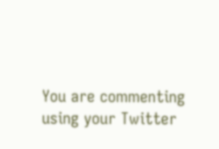You are commenting using your Twitter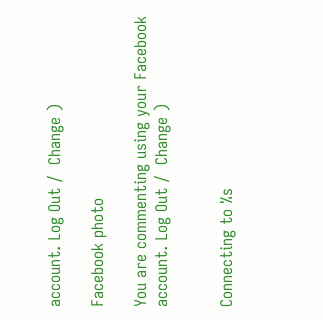account. Log Out /  Change )

Facebook photo

You are commenting using your Facebook account. Log Out /  Change )


Connecting to %s